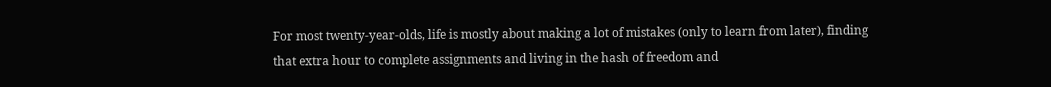For most twenty-year-olds, life is mostly about making a lot of mistakes (only to learn from later), finding that extra hour to complete assignments and living in the hash of freedom and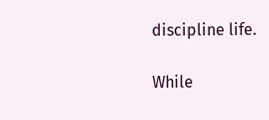discipline life.

While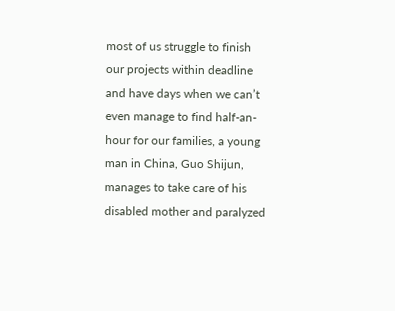most of us struggle to finish our projects within deadline and have days when we can’t even manage to find half-an-hour for our families, a young man in China, Guo Shijun, manages to take care of his disabled mother and paralyzed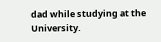dad while studying at the University.